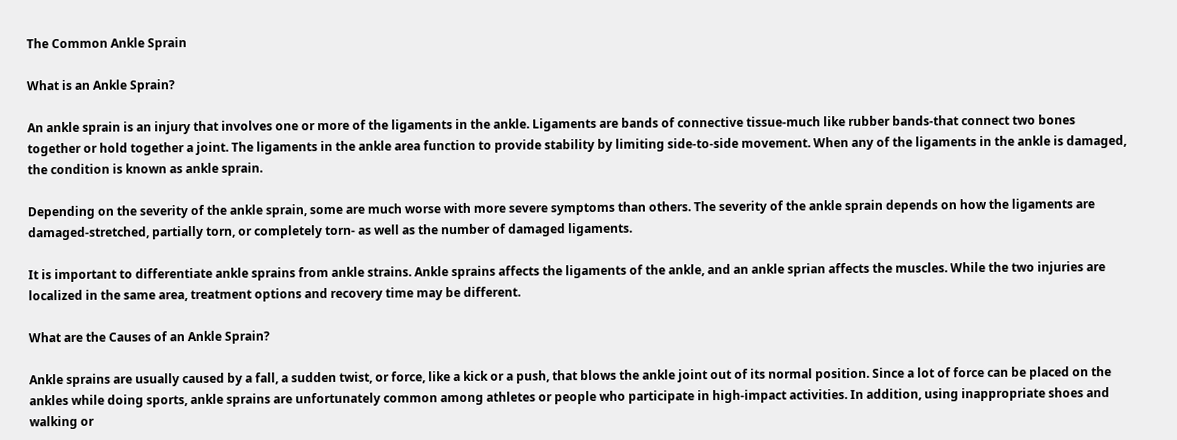The Common Ankle Sprain

What is an Ankle Sprain?

An ankle sprain is an injury that involves one or more of the ligaments in the ankle. Ligaments are bands of connective tissue-much like rubber bands-that connect two bones together or hold together a joint. The ligaments in the ankle area function to provide stability by limiting side-to-side movement. When any of the ligaments in the ankle is damaged, the condition is known as ankle sprain.

Depending on the severity of the ankle sprain, some are much worse with more severe symptoms than others. The severity of the ankle sprain depends on how the ligaments are damaged-stretched, partially torn, or completely torn- as well as the number of damaged ligaments.

It is important to differentiate ankle sprains from ankle strains. Ankle sprains affects the ligaments of the ankle, and an ankle sprian affects the muscles. While the two injuries are localized in the same area, treatment options and recovery time may be different.

What are the Causes of an Ankle Sprain?

Ankle sprains are usually caused by a fall, a sudden twist, or force, like a kick or a push, that blows the ankle joint out of its normal position. Since a lot of force can be placed on the ankles while doing sports, ankle sprains are unfortunately common among athletes or people who participate in high-impact activities. In addition, using inappropriate shoes and walking or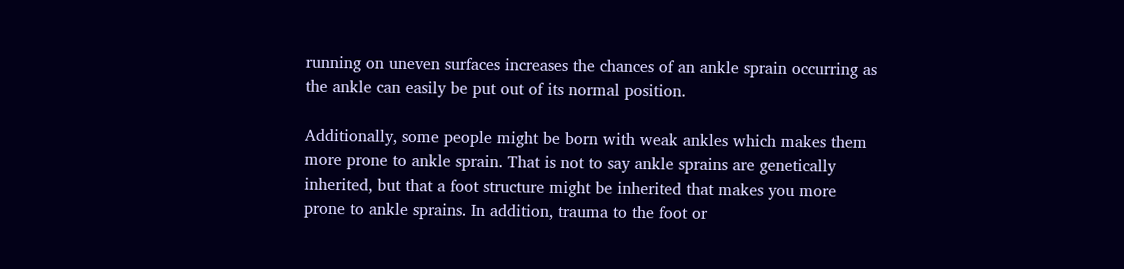running on uneven surfaces increases the chances of an ankle sprain occurring as the ankle can easily be put out of its normal position.

Additionally, some people might be born with weak ankles which makes them more prone to ankle sprain. That is not to say ankle sprains are genetically inherited, but that a foot structure might be inherited that makes you more prone to ankle sprains. In addition, trauma to the foot or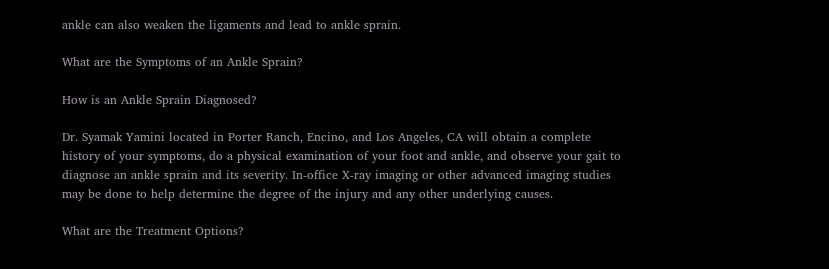ankle can also weaken the ligaments and lead to ankle sprain.

What are the Symptoms of an Ankle Sprain?

How is an Ankle Sprain Diagnosed?

Dr. Syamak Yamini located in Porter Ranch, Encino, and Los Angeles, CA will obtain a complete history of your symptoms, do a physical examination of your foot and ankle, and observe your gait to diagnose an ankle sprain and its severity. In-office X-ray imaging or other advanced imaging studies may be done to help determine the degree of the injury and any other underlying causes.

What are the Treatment Options?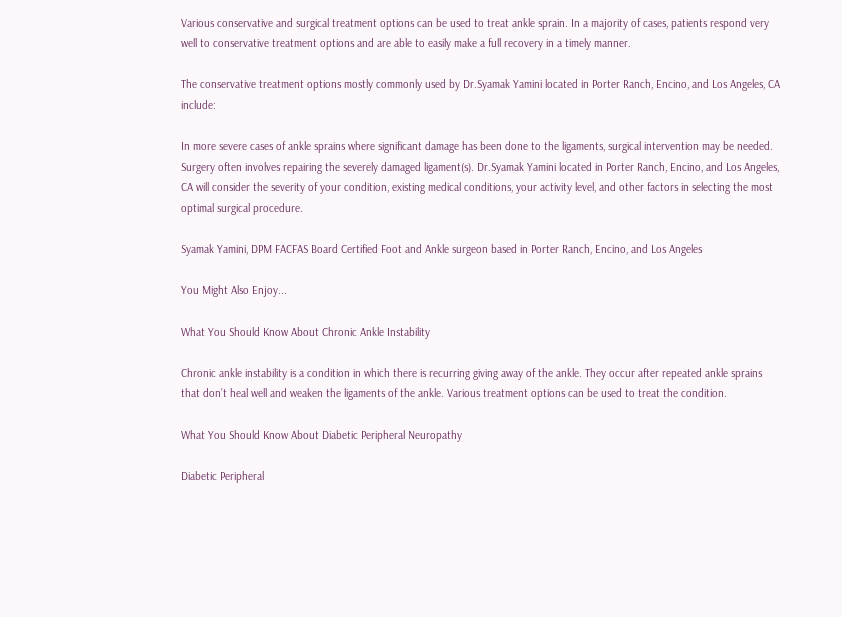Various conservative and surgical treatment options can be used to treat ankle sprain. In a majority of cases, patients respond very well to conservative treatment options and are able to easily make a full recovery in a timely manner.

The conservative treatment options mostly commonly used by Dr.Syamak Yamini located in Porter Ranch, Encino, and Los Angeles, CA include:

In more severe cases of ankle sprains where significant damage has been done to the ligaments, surgical intervention may be needed. Surgery often involves repairing the severely damaged ligament(s). Dr.Syamak Yamini located in Porter Ranch, Encino, and Los Angeles, CA will consider the severity of your condition, existing medical conditions, your activity level, and other factors in selecting the most optimal surgical procedure.

Syamak Yamini, DPM FACFAS Board Certified Foot and Ankle surgeon based in Porter Ranch, Encino, and Los Angeles

You Might Also Enjoy...

What You Should Know About Chronic Ankle Instability

Chronic ankle instability is a condition in which there is recurring giving away of the ankle. They occur after repeated ankle sprains that don’t heal well and weaken the ligaments of the ankle. Various treatment options can be used to treat the condition.

What You Should Know About Diabetic Peripheral Neuropathy

Diabetic Peripheral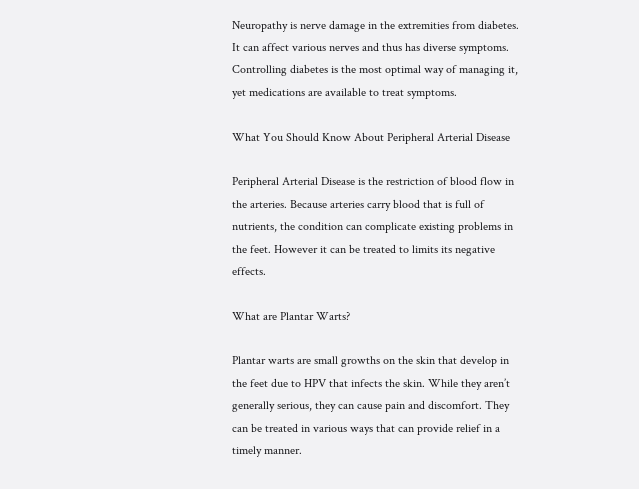Neuropathy is nerve damage in the extremities from diabetes. It can affect various nerves and thus has diverse symptoms. Controlling diabetes is the most optimal way of managing it, yet medications are available to treat symptoms.

What You Should Know About Peripheral Arterial Disease

Peripheral Arterial Disease is the restriction of blood flow in the arteries. Because arteries carry blood that is full of nutrients, the condition can complicate existing problems in the feet. However it can be treated to limits its negative effects.

What are Plantar Warts?

Plantar warts are small growths on the skin that develop in the feet due to HPV that infects the skin. While they aren’t generally serious, they can cause pain and discomfort. They can be treated in various ways that can provide relief in a timely manner.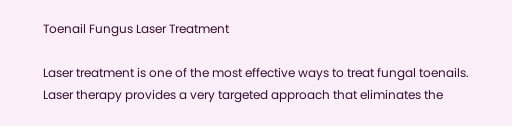Toenail Fungus Laser Treatment

Laser treatment is one of the most effective ways to treat fungal toenails. Laser therapy provides a very targeted approach that eliminates the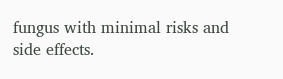fungus with minimal risks and side effects.